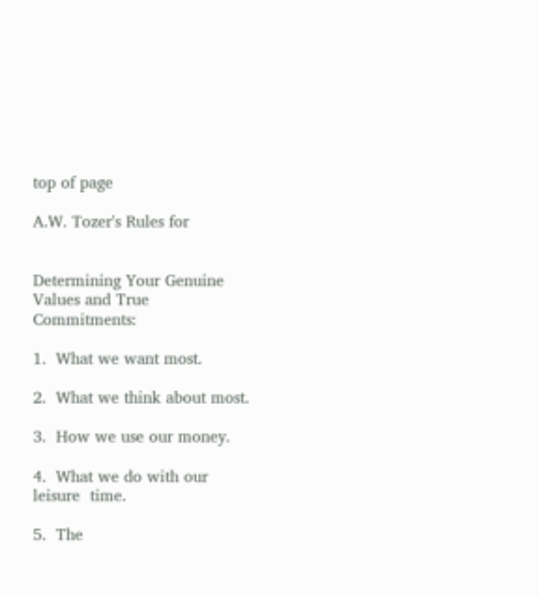top of page

A.W. Tozer's Rules for


Determining Your Genuine Values and True Commitments:

1.  What we want most.

2.  What we think about most.

3.  How we use our money.

4.  What we do with our leisure  time.

5.  The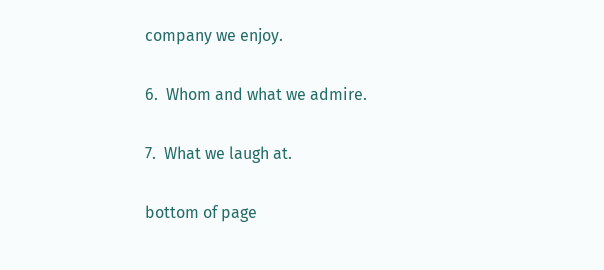company we enjoy.

6.  Whom and what we admire.

7.  What we laugh at.

bottom of page